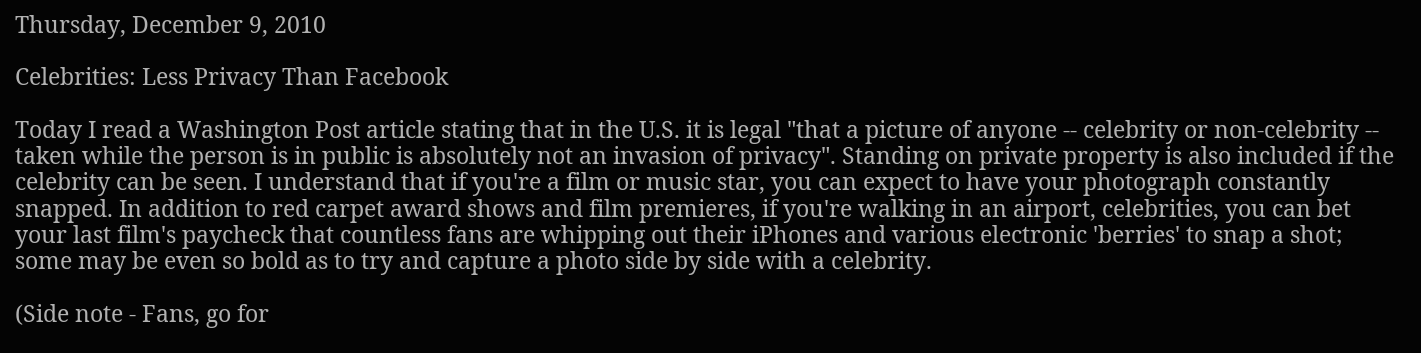Thursday, December 9, 2010

Celebrities: Less Privacy Than Facebook

Today I read a Washington Post article stating that in the U.S. it is legal "that a picture of anyone -- celebrity or non-celebrity -- taken while the person is in public is absolutely not an invasion of privacy". Standing on private property is also included if the celebrity can be seen. I understand that if you're a film or music star, you can expect to have your photograph constantly snapped. In addition to red carpet award shows and film premieres, if you're walking in an airport, celebrities, you can bet your last film's paycheck that countless fans are whipping out their iPhones and various electronic 'berries' to snap a shot; some may be even so bold as to try and capture a photo side by side with a celebrity.

(Side note - Fans, go for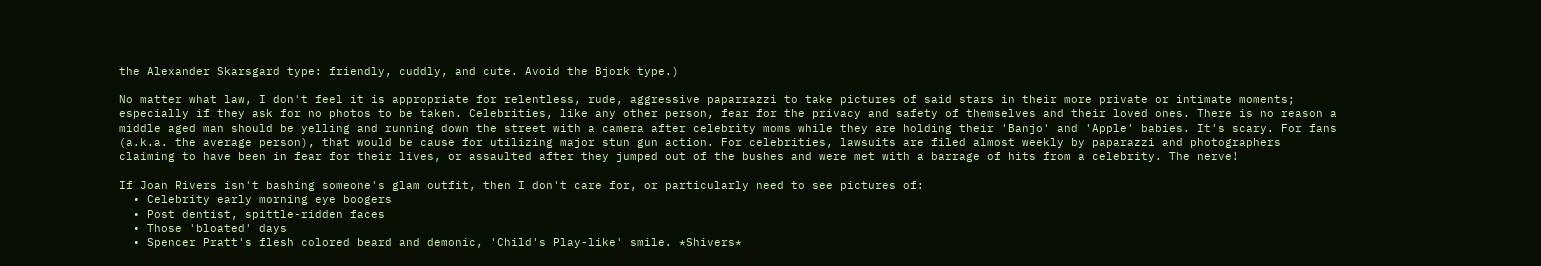the Alexander Skarsgard type: friendly, cuddly, and cute. Avoid the Bjork type.)

No matter what law, I don't feel it is appropriate for relentless, rude, aggressive paparrazzi to take pictures of said stars in their more private or intimate moments; especially if they ask for no photos to be taken. Celebrities, like any other person, fear for the privacy and safety of themselves and their loved ones. There is no reason a middle aged man should be yelling and running down the street with a camera after celebrity moms while they are holding their 'Banjo' and 'Apple' babies. It's scary. For fans (a.k.a. the average person), that would be cause for utilizing major stun gun action. For celebrities, lawsuits are filed almost weekly by paparazzi and photographers claiming to have been in fear for their lives, or assaulted after they jumped out of the bushes and were met with a barrage of hits from a celebrity. The nerve!

If Joan Rivers isn't bashing someone's glam outfit, then I don't care for, or particularly need to see pictures of:
  • Celebrity early morning eye boogers
  • Post dentist, spittle-ridden faces
  • Those 'bloated' days
  • Spencer Pratt's flesh colored beard and demonic, 'Child's Play-like' smile. *Shivers*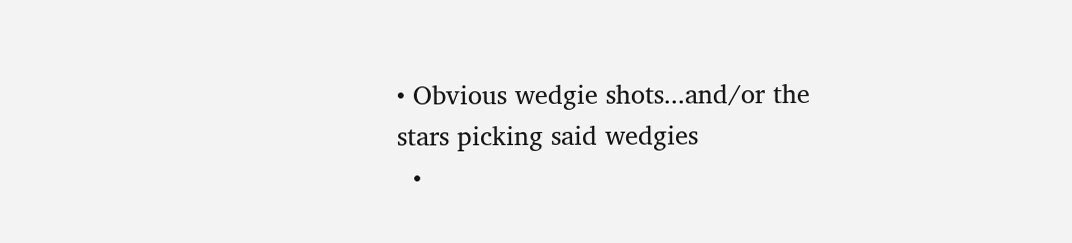• Obvious wedgie shots...and/or the stars picking said wedgies
  •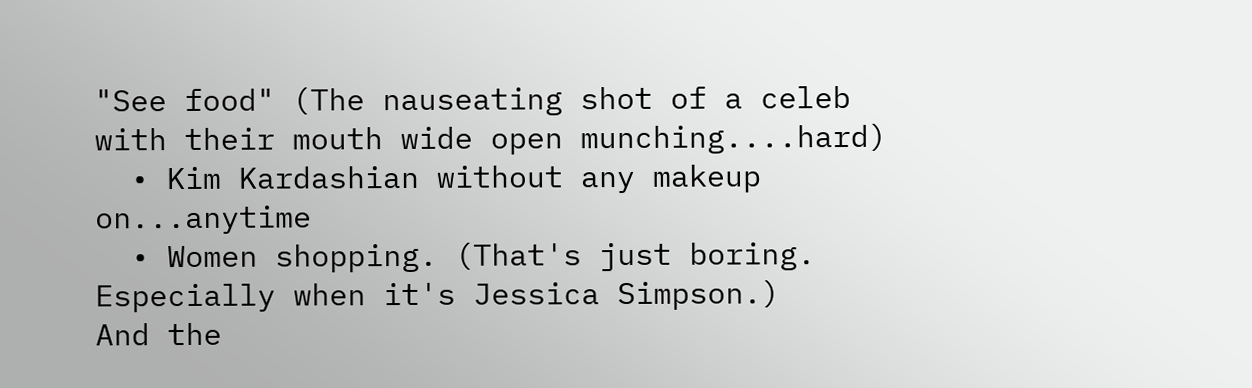"See food" (The nauseating shot of a celeb with their mouth wide open munching....hard)
  • Kim Kardashian without any makeup on...anytime
  • Women shopping. (That's just boring. Especially when it's Jessica Simpson.)
And the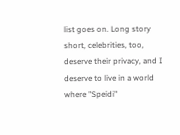list goes on. Long story short, celebrities, too, deserve their privacy, and I deserve to live in a world where "Speidi"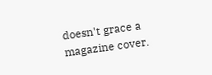doesn't grace a magazine cover.